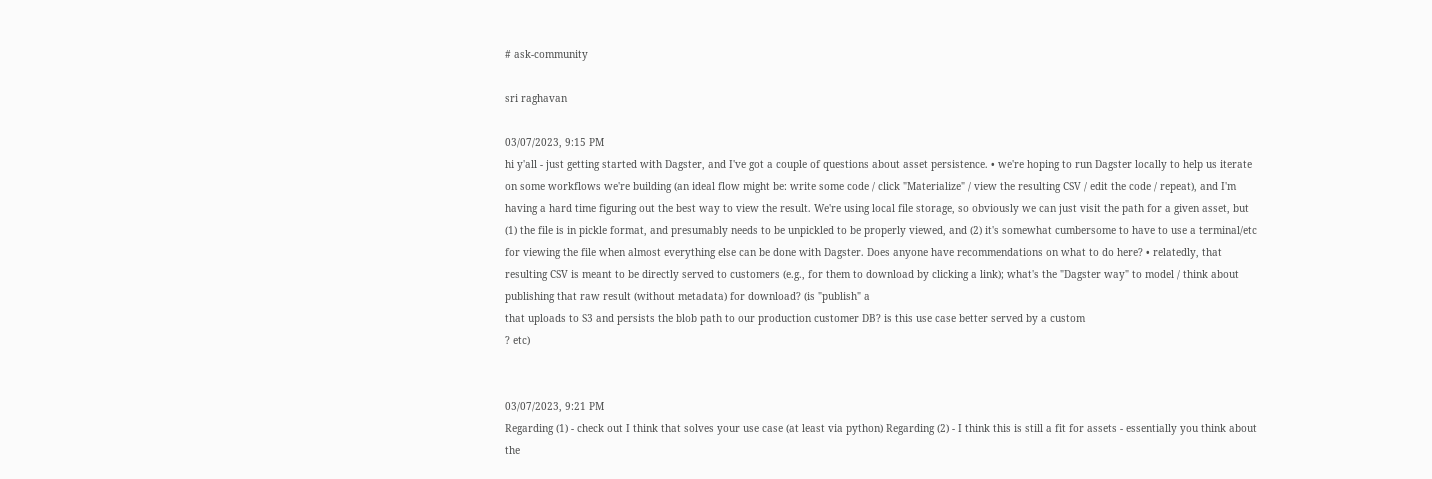# ask-community

sri raghavan

03/07/2023, 9:15 PM
hi y'all - just getting started with Dagster, and I've got a couple of questions about asset persistence. • we're hoping to run Dagster locally to help us iterate on some workflows we're building (an ideal flow might be: write some code / click "Materialize" / view the resulting CSV / edit the code / repeat), and I'm having a hard time figuring out the best way to view the result. We're using local file storage, so obviously we can just visit the path for a given asset, but (1) the file is in pickle format, and presumably needs to be unpickled to be properly viewed, and (2) it's somewhat cumbersome to have to use a terminal/etc for viewing the file when almost everything else can be done with Dagster. Does anyone have recommendations on what to do here? • relatedly, that resulting CSV is meant to be directly served to customers (e.g., for them to download by clicking a link); what's the "Dagster way" to model / think about publishing that raw result (without metadata) for download? (is "publish" a
that uploads to S3 and persists the blob path to our production customer DB? is this use case better served by a custom
? etc)


03/07/2023, 9:21 PM
Regarding (1) - check out I think that solves your use case (at least via python) Regarding (2) - I think this is still a fit for assets - essentially you think about the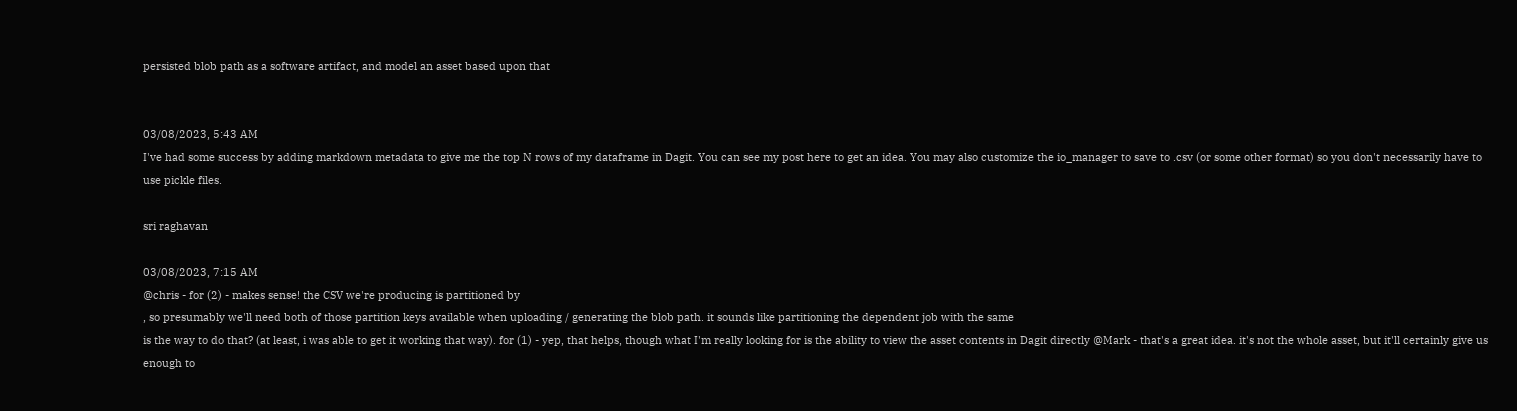persisted blob path as a software artifact, and model an asset based upon that


03/08/2023, 5:43 AM
I've had some success by adding markdown metadata to give me the top N rows of my dataframe in Dagit. You can see my post here to get an idea. You may also customize the io_manager to save to .csv (or some other format) so you don't necessarily have to use pickle files.

sri raghavan

03/08/2023, 7:15 AM
@chris - for (2) - makes sense! the CSV we're producing is partitioned by
, so presumably we'll need both of those partition keys available when uploading / generating the blob path. it sounds like partitioning the dependent job with the same
is the way to do that? (at least, i was able to get it working that way). for (1) - yep, that helps, though what I'm really looking for is the ability to view the asset contents in Dagit directly @Mark - that's a great idea. it's not the whole asset, but it'll certainly give us enough to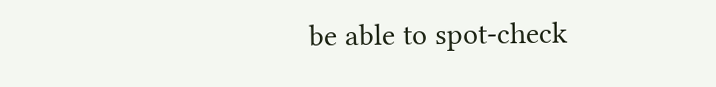be able to spot-check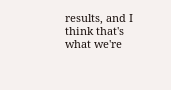results, and I think that's what we're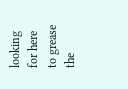looking for here to grease the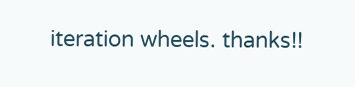iteration wheels. thanks!!